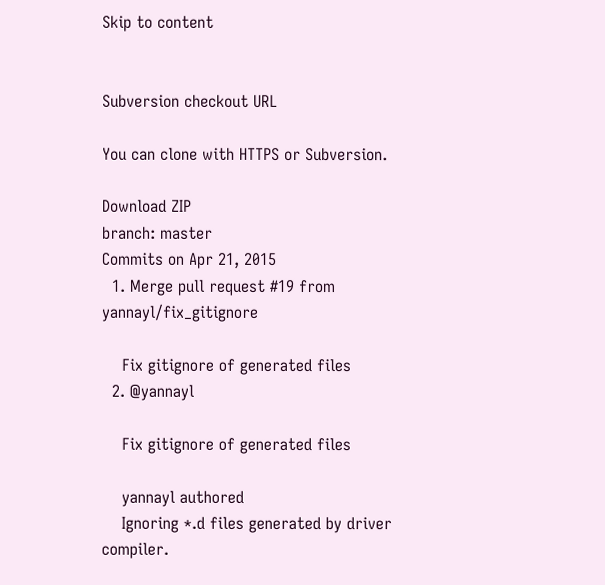Skip to content


Subversion checkout URL

You can clone with HTTPS or Subversion.

Download ZIP
branch: master
Commits on Apr 21, 2015
  1. Merge pull request #19 from yannayl/fix_gitignore

    Fix gitignore of generated files
  2. @yannayl

    Fix gitignore of generated files

    yannayl authored
    Ignoring *.d files generated by driver compiler.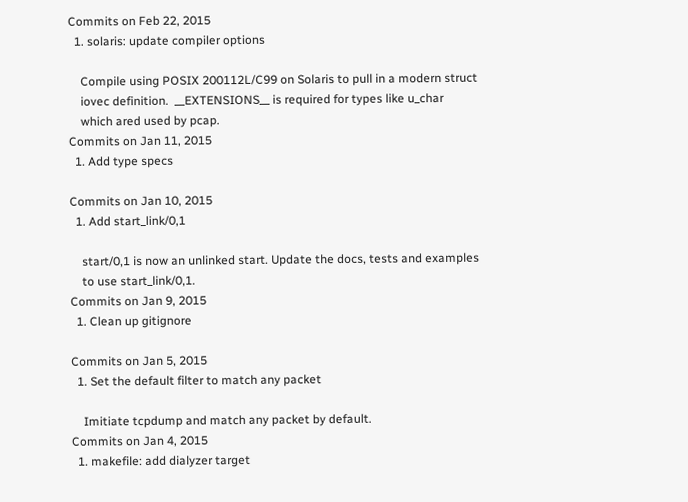Commits on Feb 22, 2015
  1. solaris: update compiler options

    Compile using POSIX 200112L/C99 on Solaris to pull in a modern struct
    iovec definition.  __EXTENSIONS__ is required for types like u_char
    which ared used by pcap.
Commits on Jan 11, 2015
  1. Add type specs

Commits on Jan 10, 2015
  1. Add start_link/0,1

    start/0,1 is now an unlinked start. Update the docs, tests and examples
    to use start_link/0,1.
Commits on Jan 9, 2015
  1. Clean up gitignore

Commits on Jan 5, 2015
  1. Set the default filter to match any packet

    Imitiate tcpdump and match any packet by default.
Commits on Jan 4, 2015
  1. makefile: add dialyzer target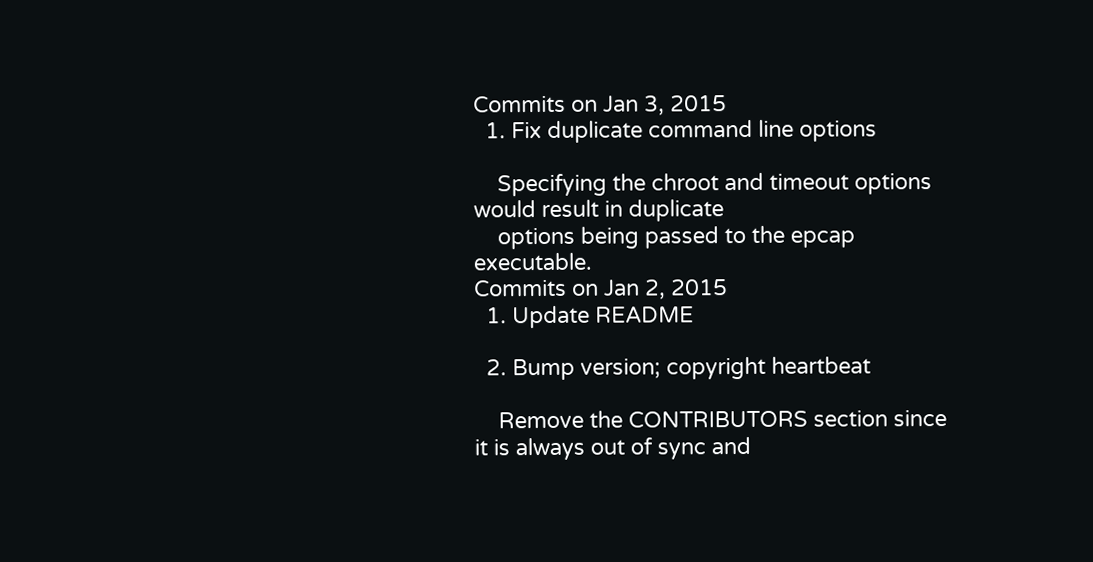Commits on Jan 3, 2015
  1. Fix duplicate command line options

    Specifying the chroot and timeout options would result in duplicate
    options being passed to the epcap executable.
Commits on Jan 2, 2015
  1. Update README

  2. Bump version; copyright heartbeat

    Remove the CONTRIBUTORS section since it is always out of sync and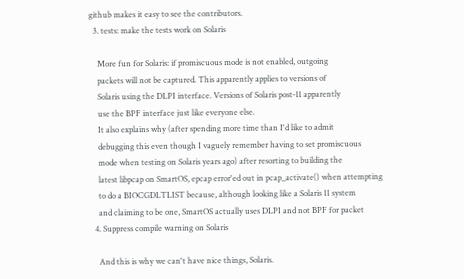github makes it easy to see the contributors.
  3. tests: make the tests work on Solaris

    More fun for Solaris: if promiscuous mode is not enabled, outgoing
    packets will not be captured. This apparently applies to versions of
    Solaris using the DLPI interface. Versions of Solaris post-11 apparently
    use the BPF interface just like everyone else.
    It also explains why (after spending more time than I'd like to admit
    debugging this even though I vaguely remember having to set promiscuous
    mode when testing on Solaris years ago) after resorting to building the
    latest libpcap on SmartOS, epcap error'ed out in pcap_activate() when attempting
    to do a BIOCGDLTLIST because, although looking like a Solaris 11 system
    and claiming to be one, SmartOS actually uses DLPI and not BPF for packet
  4. Suppress compile warning on Solaris

    And this is why we can't have nice things, Solaris.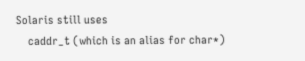Solaris still uses
    caddr_t (which is an alias for char*)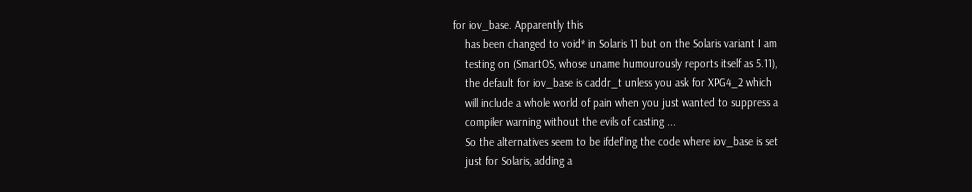for iov_base. Apparently this
    has been changed to void* in Solaris 11 but on the Solaris variant I am
    testing on (SmartOS, whose uname humourously reports itself as 5.11),
    the default for iov_base is caddr_t unless you ask for XPG4_2 which
    will include a whole world of pain when you just wanted to suppress a
    compiler warning without the evils of casting ...
    So the alternatives seem to be ifdef'ing the code where iov_base is set
    just for Solaris, adding a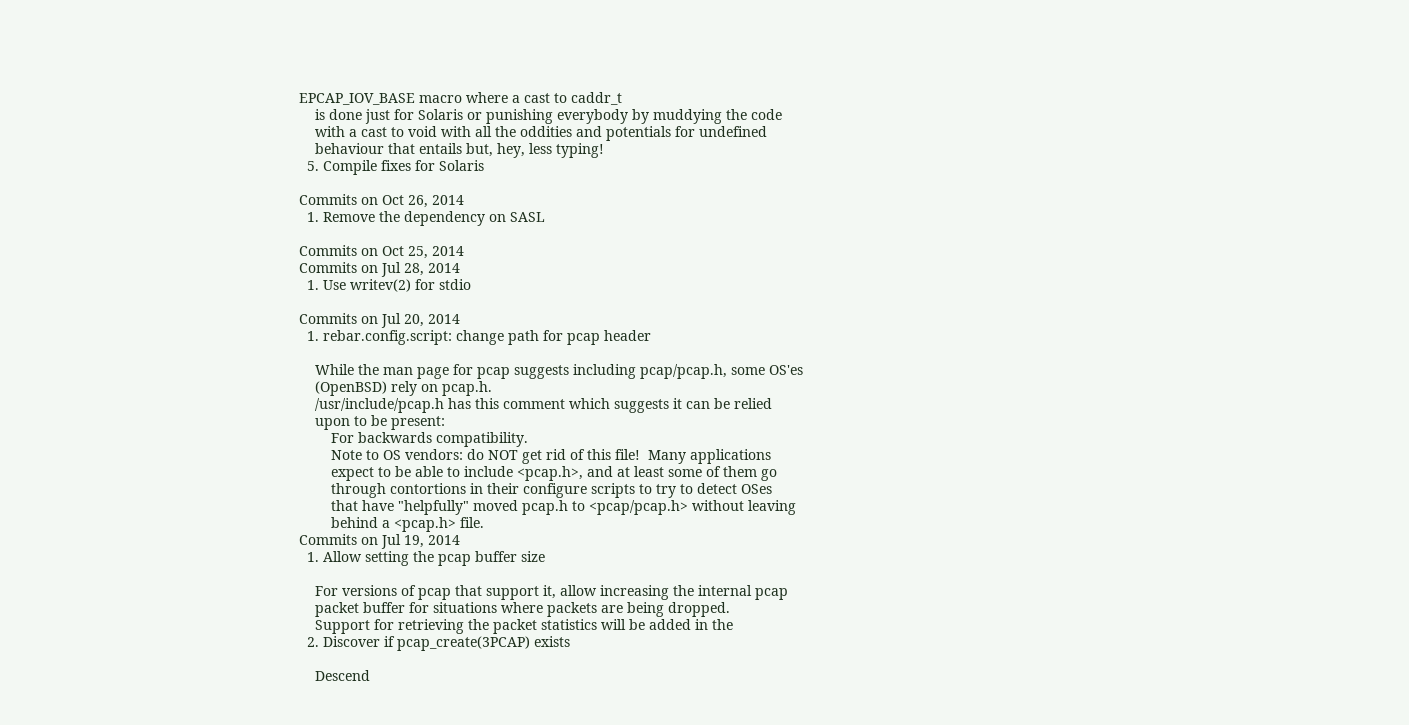EPCAP_IOV_BASE macro where a cast to caddr_t
    is done just for Solaris or punishing everybody by muddying the code
    with a cast to void with all the oddities and potentials for undefined
    behaviour that entails but, hey, less typing!
  5. Compile fixes for Solaris

Commits on Oct 26, 2014
  1. Remove the dependency on SASL

Commits on Oct 25, 2014
Commits on Jul 28, 2014
  1. Use writev(2) for stdio

Commits on Jul 20, 2014
  1. rebar.config.script: change path for pcap header

    While the man page for pcap suggests including pcap/pcap.h, some OS'es
    (OpenBSD) rely on pcap.h.
    /usr/include/pcap.h has this comment which suggests it can be relied
    upon to be present:
        For backwards compatibility.
        Note to OS vendors: do NOT get rid of this file!  Many applications
        expect to be able to include <pcap.h>, and at least some of them go
        through contortions in their configure scripts to try to detect OSes
        that have "helpfully" moved pcap.h to <pcap/pcap.h> without leaving
        behind a <pcap.h> file.
Commits on Jul 19, 2014
  1. Allow setting the pcap buffer size

    For versions of pcap that support it, allow increasing the internal pcap
    packet buffer for situations where packets are being dropped.
    Support for retrieving the packet statistics will be added in the
  2. Discover if pcap_create(3PCAP) exists

    Descend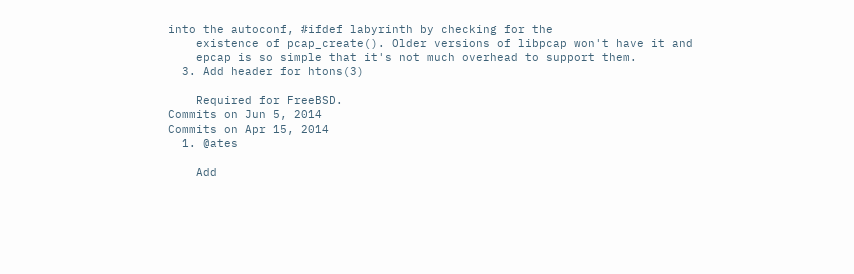into the autoconf, #ifdef labyrinth by checking for the
    existence of pcap_create(). Older versions of libpcap won't have it and
    epcap is so simple that it's not much overhead to support them.
  3. Add header for htons(3)

    Required for FreeBSD.
Commits on Jun 5, 2014
Commits on Apr 15, 2014
  1. @ates

    Add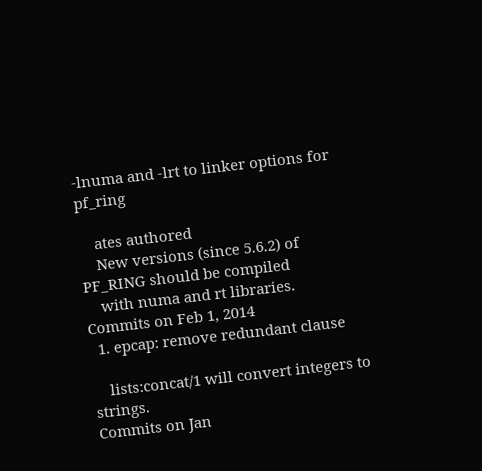-lnuma and -lrt to linker options for pf_ring

    ates authored
    New versions (since 5.6.2) of PF_RING should be compiled
    with numa and rt libraries.
Commits on Feb 1, 2014
  1. epcap: remove redundant clause

    lists:concat/1 will convert integers to strings.
Commits on Jan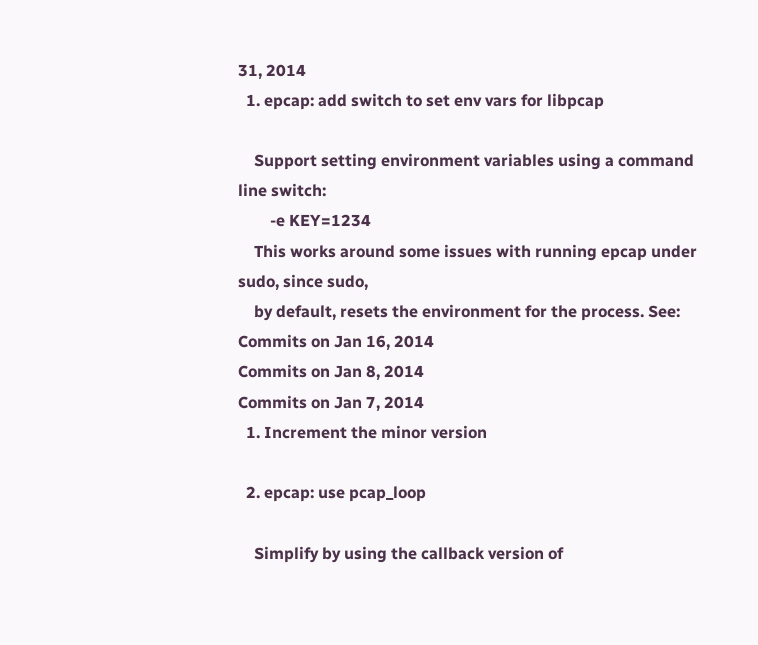31, 2014
  1. epcap: add switch to set env vars for libpcap

    Support setting environment variables using a command line switch:
        -e KEY=1234
    This works around some issues with running epcap under sudo, since sudo,
    by default, resets the environment for the process. See:
Commits on Jan 16, 2014
Commits on Jan 8, 2014
Commits on Jan 7, 2014
  1. Increment the minor version

  2. epcap: use pcap_loop

    Simplify by using the callback version of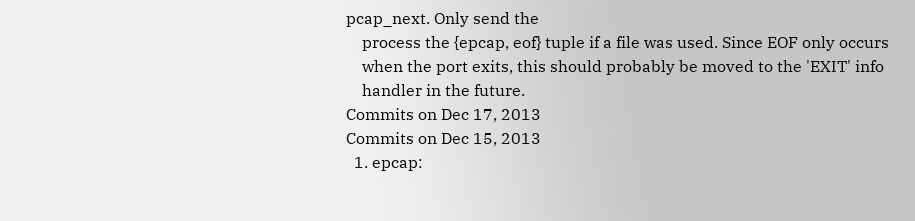pcap_next. Only send the
    process the {epcap, eof} tuple if a file was used. Since EOF only occurs
    when the port exits, this should probably be moved to the 'EXIT' info
    handler in the future.
Commits on Dec 17, 2013
Commits on Dec 15, 2013
  1. epcap: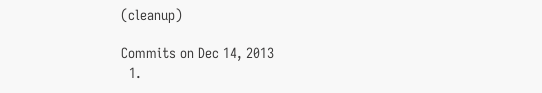(cleanup)

Commits on Dec 14, 2013
  1.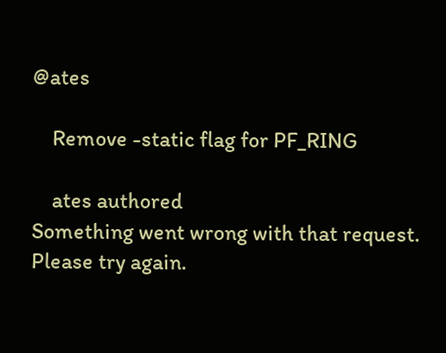@ates

    Remove -static flag for PF_RING

    ates authored
Something went wrong with that request. Please try again.